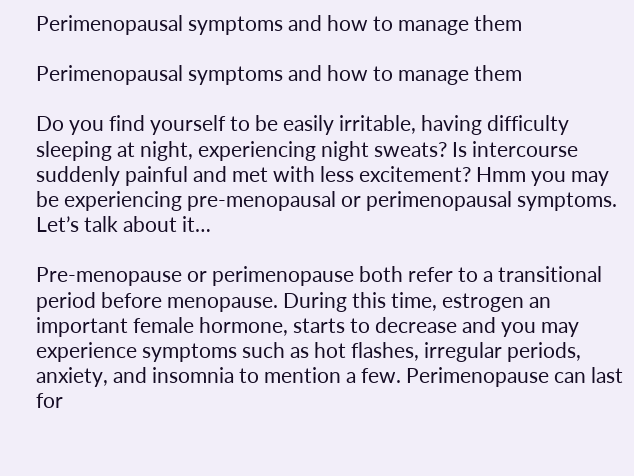Perimenopausal symptoms and how to manage them

Perimenopausal symptoms and how to manage them

Do you find yourself to be easily irritable, having difficulty sleeping at night, experiencing night sweats? Is intercourse suddenly painful and met with less excitement? Hmm you may be experiencing pre-menopausal or perimenopausal symptoms. Let’s talk about it…

Pre-menopause or perimenopause both refer to a transitional period before menopause. During this time, estrogen an important female hormone, starts to decrease and you may experience symptoms such as hot flashes, irregular periods, anxiety, and insomnia to mention a few. Perimenopause can last for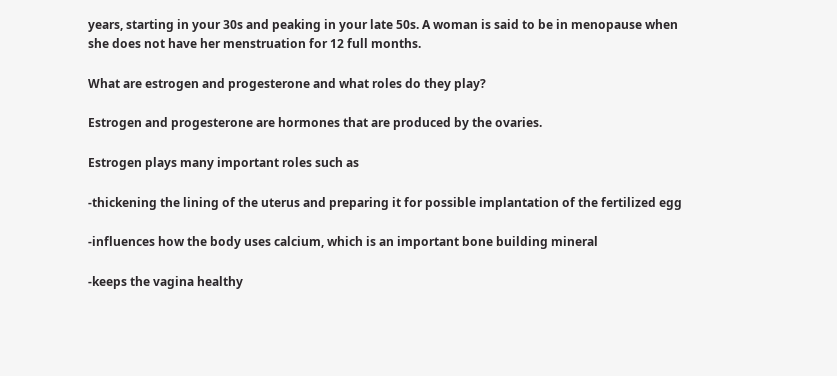years, starting in your 30s and peaking in your late 50s. A woman is said to be in menopause when she does not have her menstruation for 12 full months.

What are estrogen and progesterone and what roles do they play?

Estrogen and progesterone are hormones that are produced by the ovaries.

Estrogen plays many important roles such as

-thickening the lining of the uterus and preparing it for possible implantation of the fertilized egg

-influences how the body uses calcium, which is an important bone building mineral

-keeps the vagina healthy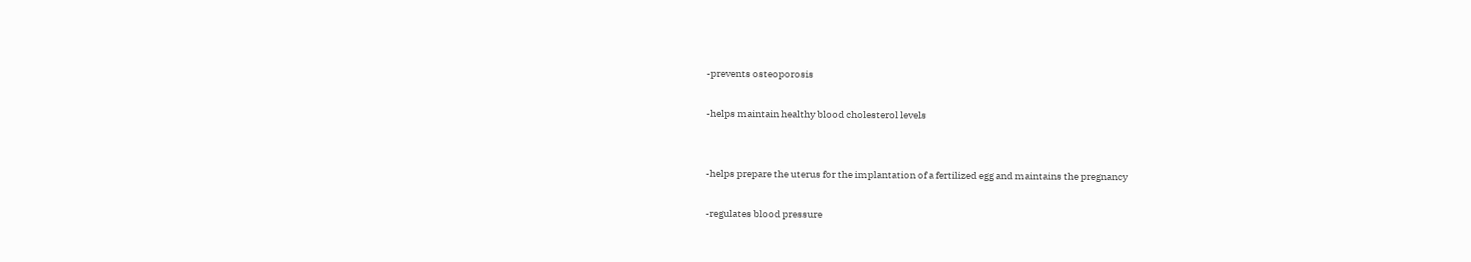-prevents osteoporosis

-helps maintain healthy blood cholesterol levels


-helps prepare the uterus for the implantation of a fertilized egg and maintains the pregnancy

-regulates blood pressure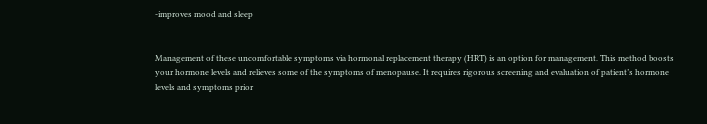-improves mood and sleep


Management of these uncomfortable symptoms via hormonal replacement therapy (HRT) is an option for management. This method boosts your hormone levels and relieves some of the symptoms of menopause. It requires rigorous screening and evaluation of patient’s hormone levels and symptoms prior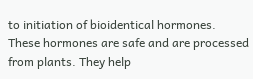to initiation of bioidentical hormones. These hormones are safe and are processed from plants. They help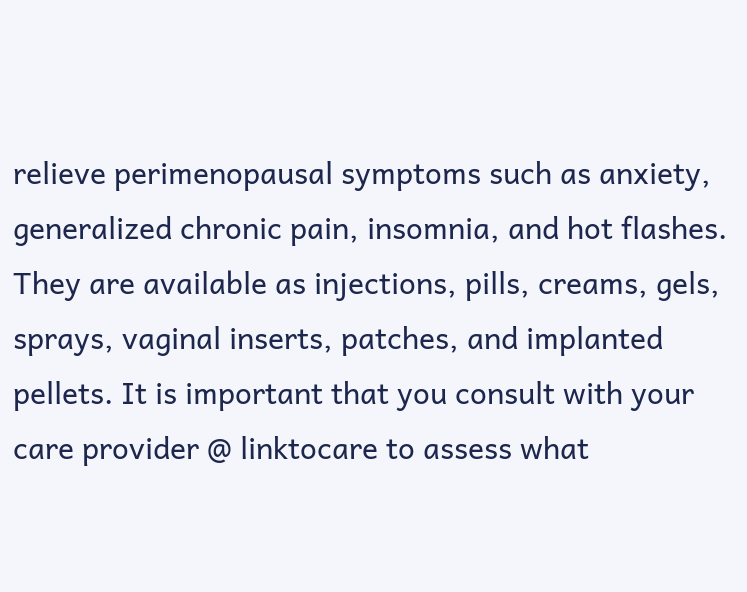relieve perimenopausal symptoms such as anxiety, generalized chronic pain, insomnia, and hot flashes. They are available as injections, pills, creams, gels, sprays, vaginal inserts, patches, and implanted pellets. It is important that you consult with your care provider @ linktocare to assess what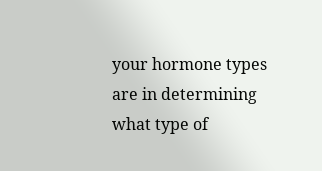your hormone types are in determining what type of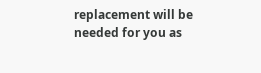replacement will be needed for you as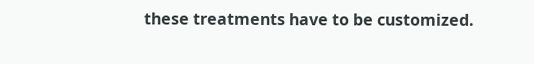these treatments have to be customized.